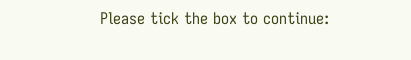Please tick the box to continue: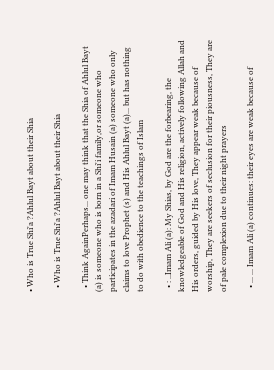• Who is True Shi'a ?Ahlul Bayt about their Shia

  • Who is True Shi'a ?Ahlul Bayt about their Shia

  • Think AgainPerhaps... one may think that the Shia of Ahlul Bayt (a) is someone who is born in a Shi'i family,or someone who participates in the azadari of Imam Husain (a) someone who only claims to love Prophet (s) and His Ahlul Bayt (a)... but has nothing to do with obedience to the teachings of Islam

  • : ..Imam Ali (a): My Shias, by God are the forbearing, the knowledgeable of God and His religion, actively following Allah and His orders, guided by His love, They appear weak because of worship, They are seekers of seclusion for their piousness, They are of pale complexion due to their night prayers

  • ... ... Imam Ali (a) continues: their eyes are weak because of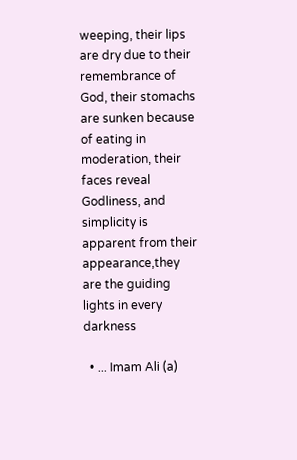weeping, their lips are dry due to their remembrance of God, their stomachs are sunken because of eating in moderation, their faces reveal Godliness, and simplicity is apparent from their appearance,they are the guiding lights in every darkness

  • ... Imam Ali (a)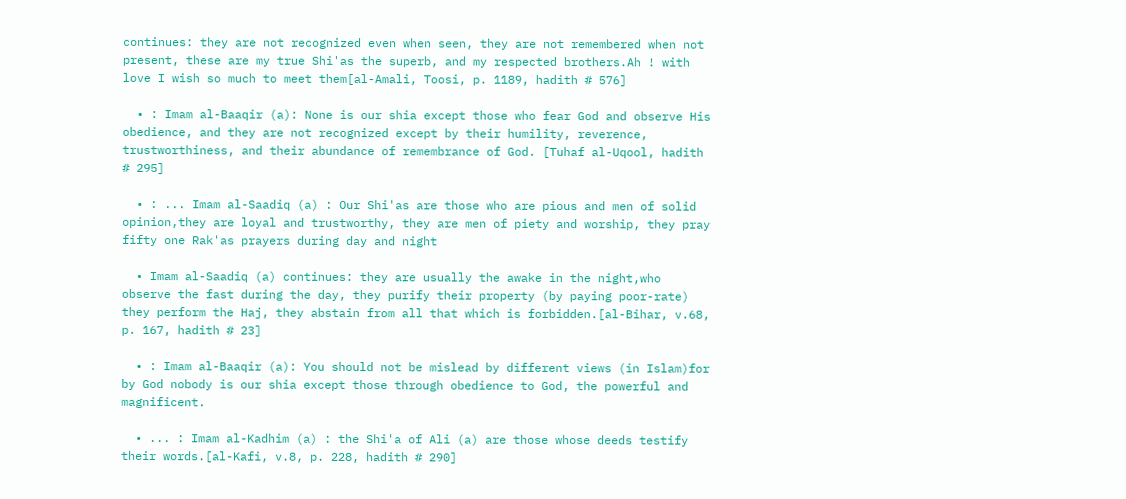continues: they are not recognized even when seen, they are not remembered when not present, these are my true Shi'as the superb, and my respected brothers.Ah ! with love I wish so much to meet them[al-Amali, Toosi, p. 1189, hadith # 576]

  • : Imam al-Baaqir (a): None is our shia except those who fear God and observe His obedience, and they are not recognized except by their humility, reverence, trustworthiness, and their abundance of remembrance of God. [Tuhaf al-Uqool, hadith # 295]

  • : ... Imam al-Saadiq (a) : Our Shi'as are those who are pious and men of solid opinion,they are loyal and trustworthy, they are men of piety and worship, they pray fifty one Rak'as prayers during day and night

  • Imam al-Saadiq (a) continues: they are usually the awake in the night,who observe the fast during the day, they purify their property (by paying poor-rate) they perform the Haj, they abstain from all that which is forbidden.[al-Bihar, v.68, p. 167, hadith # 23]

  • : Imam al-Baaqir (a): You should not be mislead by different views (in Islam)for by God nobody is our shia except those through obedience to God, the powerful and magnificent.

  • ... : Imam al-Kadhim (a) : the Shi'a of Ali (a) are those whose deeds testify their words.[al-Kafi, v.8, p. 228, hadith # 290]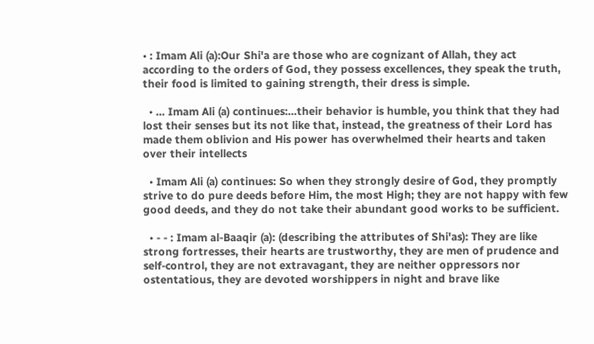• : Imam Ali (a):Our Shi'a are those who are cognizant of Allah, they act according to the orders of God, they possess excellences, they speak the truth, their food is limited to gaining strength, their dress is simple.

  • ... Imam Ali (a) continues:...their behavior is humble, you think that they had lost their senses but its not like that, instead, the greatness of their Lord has made them oblivion and His power has overwhelmed their hearts and taken over their intellects

  • Imam Ali (a) continues: So when they strongly desire of God, they promptly strive to do pure deeds before Him, the most High; they are not happy with few good deeds, and they do not take their abundant good works to be sufficient.

  • - - : Imam al-Baaqir (a): (describing the attributes of Shi'as): They are like strong fortresses, their hearts are trustworthy, they are men of prudence and self-control, they are not extravagant, they are neither oppressors nor ostentatious, they are devoted worshippers in night and brave like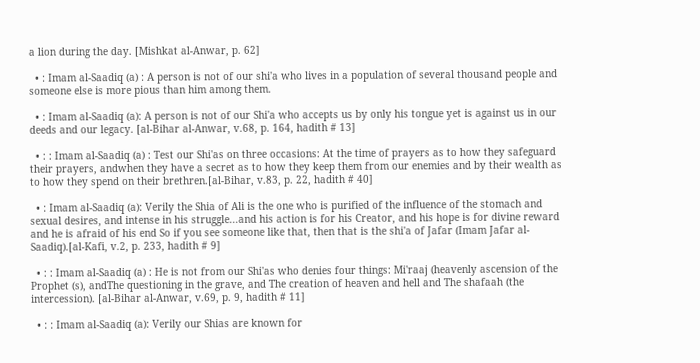a lion during the day. [Mishkat al-Anwar, p. 62]

  • : Imam al-Saadiq (a) : A person is not of our shi'a who lives in a population of several thousand people and someone else is more pious than him among them.

  • : Imam al-Saadiq (a): A person is not of our Shi'a who accepts us by only his tongue yet is against us in our deeds and our legacy. [al-Bihar al-Anwar, v.68, p. 164, hadith # 13]

  • : : Imam al-Saadiq (a) : Test our Shi'as on three occasions: At the time of prayers as to how they safeguard their prayers, andwhen they have a secret as to how they keep them from our enemies and by their wealth as to how they spend on their brethren.[al-Bihar, v.83, p. 22, hadith # 40]

  • : Imam al-Saadiq (a): Verily the Shia of Ali is the one who is purified of the influence of the stomach and sexual desires, and intense in his struggle...and his action is for his Creator, and his hope is for divine reward and he is afraid of his end So if you see someone like that, then that is the shi'a of Jafar (Imam Jafar al-Saadiq).[al-Kafi, v.2, p. 233, hadith # 9]

  • : : Imam al-Saadiq (a) : He is not from our Shi'as who denies four things: Mi'raaj (heavenly ascension of the Prophet (s), andThe questioning in the grave, and The creation of heaven and hell and The shafaah (the intercession). [al-Bihar al-Anwar, v.69, p. 9, hadith # 11]

  • : : Imam al-Saadiq (a): Verily our Shias are known for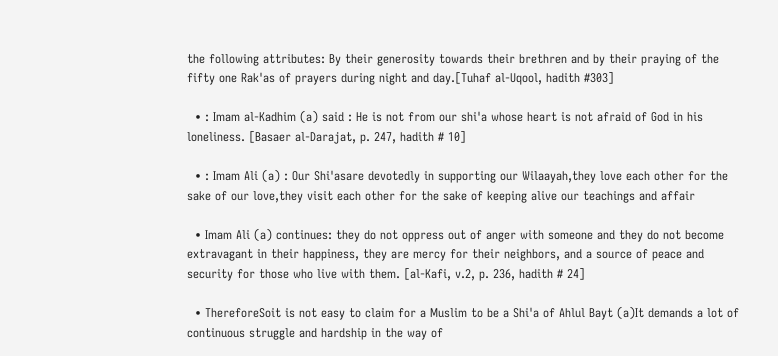the following attributes: By their generosity towards their brethren and by their praying of the fifty one Rak'as of prayers during night and day.[Tuhaf al-Uqool, hadith #303]

  • : Imam al-Kadhim (a) said : He is not from our shi'a whose heart is not afraid of God in his loneliness. [Basaer al-Darajat, p. 247, hadith # 10]

  • : Imam Ali (a) : Our Shi'asare devotedly in supporting our Wilaayah,they love each other for the sake of our love,they visit each other for the sake of keeping alive our teachings and affair

  • Imam Ali (a) continues: they do not oppress out of anger with someone and they do not become extravagant in their happiness, they are mercy for their neighbors, and a source of peace and security for those who live with them. [al-Kafi, v.2, p. 236, hadith # 24]

  • ThereforeSoit is not easy to claim for a Muslim to be a Shi'a of Ahlul Bayt (a)It demands a lot of continuous struggle and hardship in the way of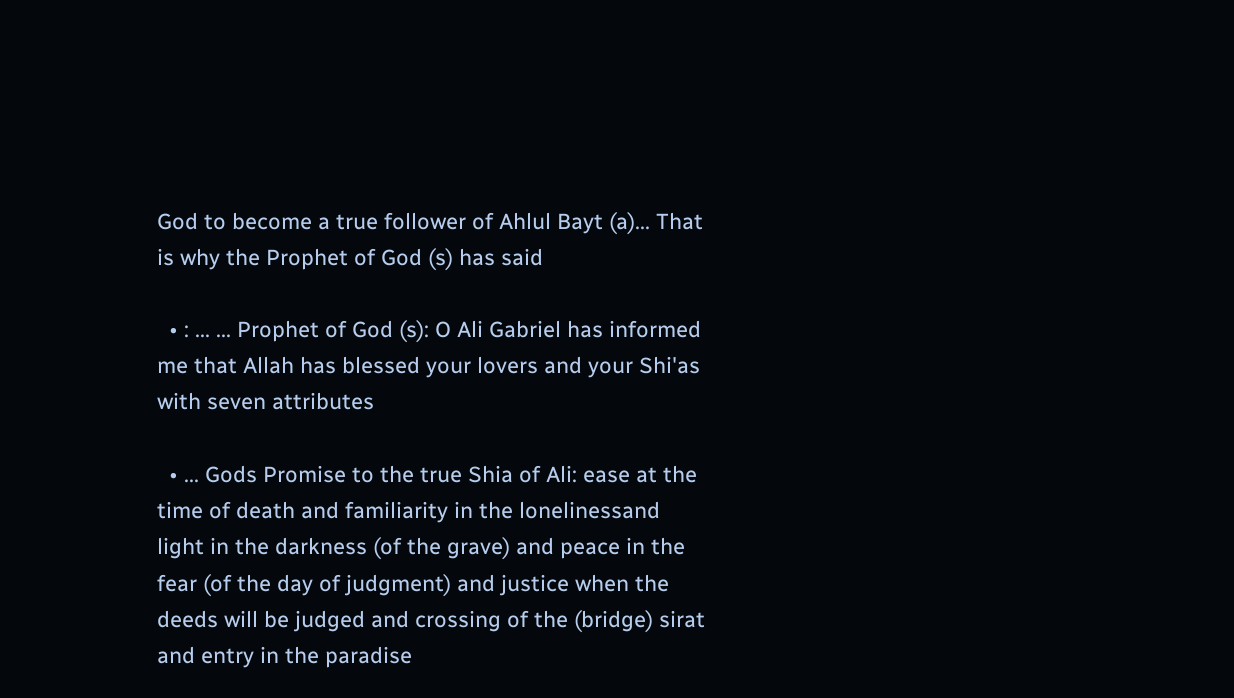God to become a true follower of Ahlul Bayt (a)... That is why the Prophet of God (s) has said

  • : ... ... Prophet of God (s): O Ali Gabriel has informed me that Allah has blessed your lovers and your Shi'as with seven attributes

  • ... Gods Promise to the true Shia of Ali: ease at the time of death and familiarity in the lonelinessand light in the darkness (of the grave) and peace in the fear (of the day of judgment) and justice when the deeds will be judged and crossing of the (bridge) sirat and entry in the paradise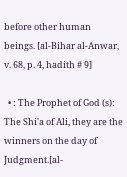before other human beings. [al-Bihar al-Anwar, v. 68, p. 4, hadith # 9]

  • : The Prophet of God (s): The Shi'a of Ali, they are the winners on the day of Judgment.[al-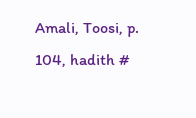Amali, Toosi, p. 104, hadith #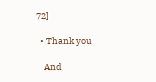72]

  • Thank you

    And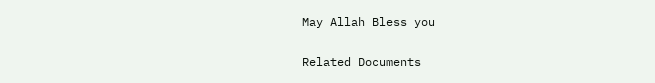May Allah Bless you

Related Documents